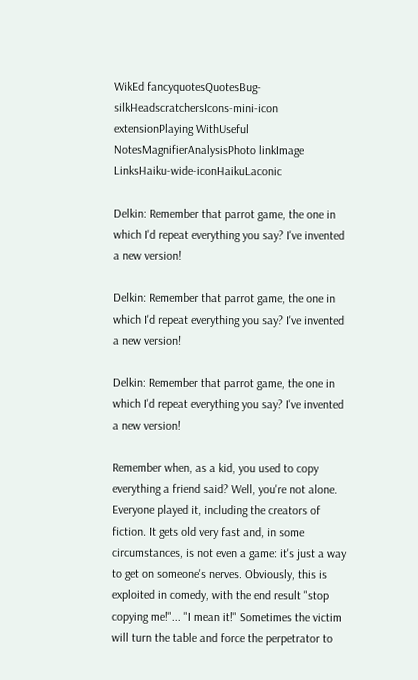WikEd fancyquotesQuotesBug-silkHeadscratchersIcons-mini-icon extensionPlaying WithUseful NotesMagnifierAnalysisPhoto linkImage LinksHaiku-wide-iconHaikuLaconic

Delkin: Remember that parrot game, the one in which I'd repeat everything you say? I've invented a new version!

Delkin: Remember that parrot game, the one in which I'd repeat everything you say? I've invented a new version!

Delkin: Remember that parrot game, the one in which I'd repeat everything you say? I've invented a new version!

Remember when, as a kid, you used to copy everything a friend said? Well, you're not alone. Everyone played it, including the creators of fiction. It gets old very fast and, in some circumstances, is not even a game: it's just a way to get on someone's nerves. Obviously, this is exploited in comedy, with the end result "stop copying me!"... "I mean it!" Sometimes the victim will turn the table and force the perpetrator to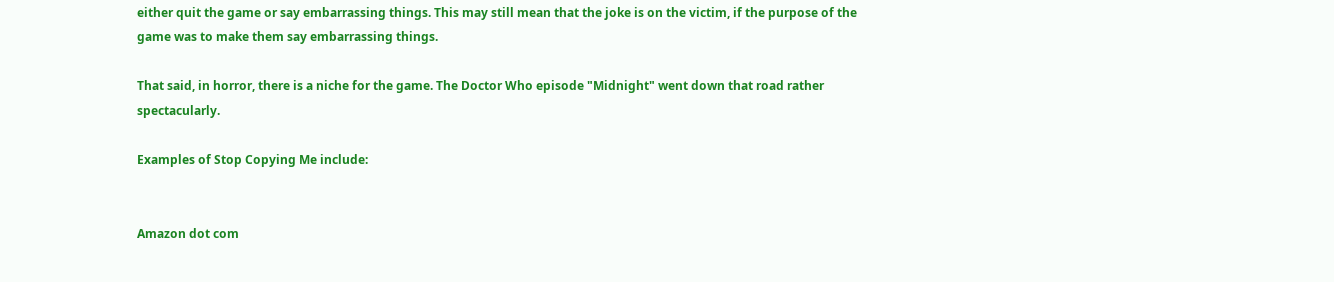either quit the game or say embarrassing things. This may still mean that the joke is on the victim, if the purpose of the game was to make them say embarrassing things.

That said, in horror, there is a niche for the game. The Doctor Who episode "Midnight" went down that road rather spectacularly.

Examples of Stop Copying Me include:


Amazon dot com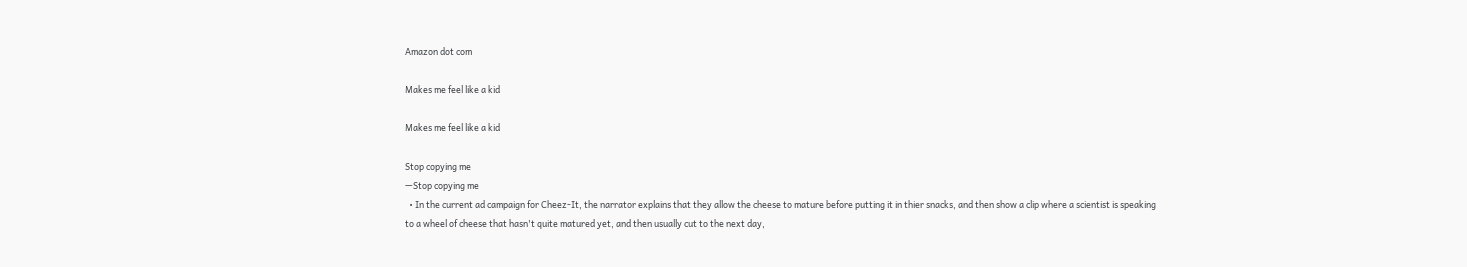Amazon dot com

Makes me feel like a kid

Makes me feel like a kid

Stop copying me
—Stop copying me
  • In the current ad campaign for Cheez-It, the narrator explains that they allow the cheese to mature before putting it in thier snacks, and then show a clip where a scientist is speaking to a wheel of cheese that hasn't quite matured yet, and then usually cut to the next day,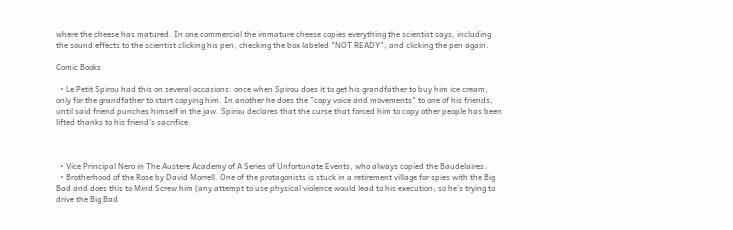where the cheese has matured. In one commercial the immature cheese copies everything the scientist says, including the sound effects to the scientist clicking his pen, checking the box labeled "NOT READY", and clicking the pen again.

Comic Books

  • Le Petit Spirou had this on several occasions: once when Spirou does it to get his grandfather to buy him ice cream, only for the grandfather to start copying him. In another he does the "copy voice and movements" to one of his friends, until said friend punches himself in the jaw. Spirou declares that the curse that forced him to copy other people has been lifted thanks to his friend's sacrifice.



  • Vice Principal Nero in The Austere Academy of A Series of Unfortunate Events, who always copied the Baudelaires.
  • Brotherhood of the Rose by David Morrell. One of the protagonists is stuck in a retirement village for spies with the Big Bad and does this to Mind Screw him (any attempt to use physical violence would lead to his execution; so he's trying to drive the Big Bad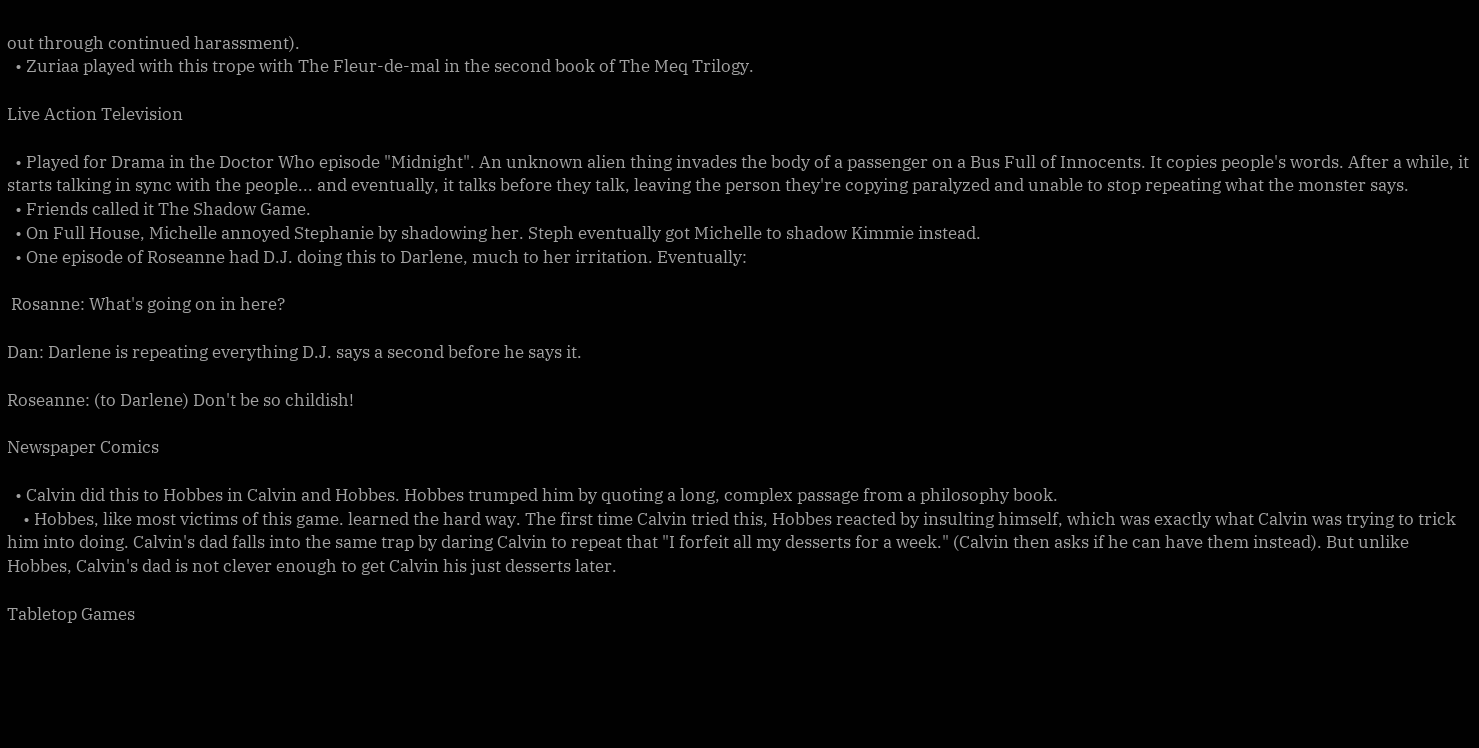out through continued harassment).
  • Zuriaa played with this trope with The Fleur-de-mal in the second book of The Meq Trilogy.

Live Action Television

  • Played for Drama in the Doctor Who episode "Midnight". An unknown alien thing invades the body of a passenger on a Bus Full of Innocents. It copies people's words. After a while, it starts talking in sync with the people... and eventually, it talks before they talk, leaving the person they're copying paralyzed and unable to stop repeating what the monster says.
  • Friends called it The Shadow Game.
  • On Full House, Michelle annoyed Stephanie by shadowing her. Steph eventually got Michelle to shadow Kimmie instead.
  • One episode of Roseanne had D.J. doing this to Darlene, much to her irritation. Eventually:

 Rosanne: What's going on in here?

Dan: Darlene is repeating everything D.J. says a second before he says it.

Roseanne: (to Darlene) Don't be so childish!

Newspaper Comics

  • Calvin did this to Hobbes in Calvin and Hobbes. Hobbes trumped him by quoting a long, complex passage from a philosophy book.
    • Hobbes, like most victims of this game. learned the hard way. The first time Calvin tried this, Hobbes reacted by insulting himself, which was exactly what Calvin was trying to trick him into doing. Calvin's dad falls into the same trap by daring Calvin to repeat that "I forfeit all my desserts for a week." (Calvin then asks if he can have them instead). But unlike Hobbes, Calvin's dad is not clever enough to get Calvin his just desserts later.

Tabletop Games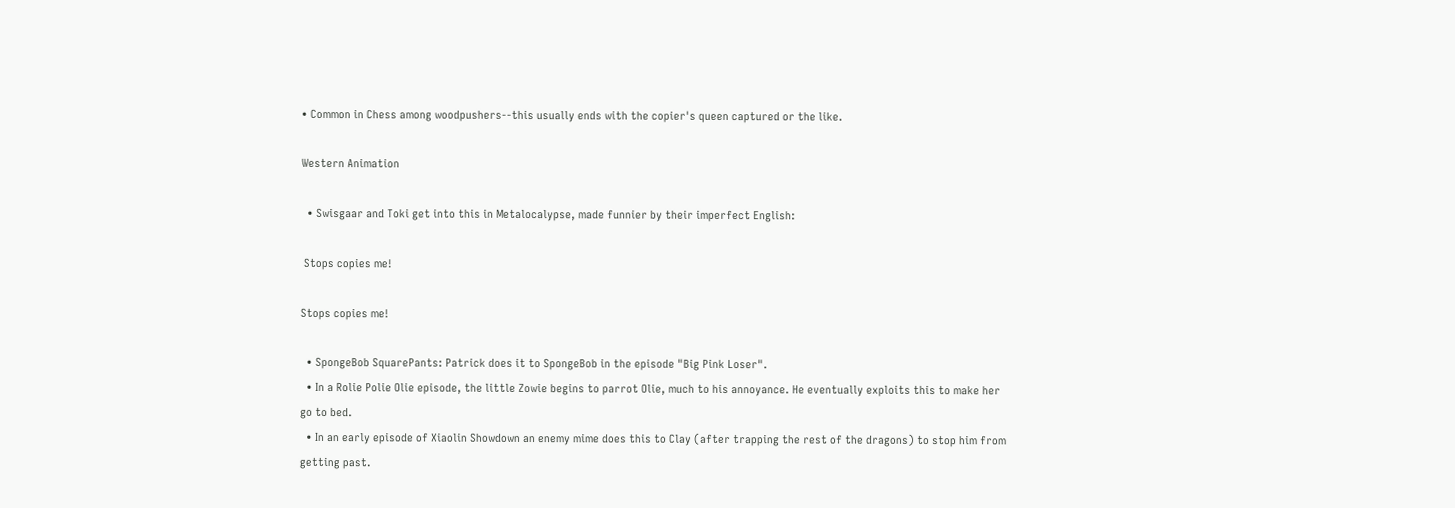• Common in Chess among woodpushers--this usually ends with the copier's queen captured or the like.

Western Animation

  • Swisgaar and Toki get into this in Metalocalypse, made funnier by their imperfect English:

 Stops copies me!

Stops copies me!

  • SpongeBob SquarePants: Patrick does it to SpongeBob in the episode "Big Pink Loser".
  • In a Rolie Polie Olie episode, the little Zowie begins to parrot Olie, much to his annoyance. He eventually exploits this to make her go to bed.
  • In an early episode of Xiaolin Showdown an enemy mime does this to Clay (after trapping the rest of the dragons) to stop him from getting past.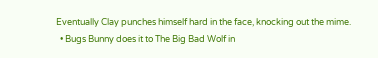Eventually Clay punches himself hard in the face, knocking out the mime.
  • Bugs Bunny does it to The Big Bad Wolf in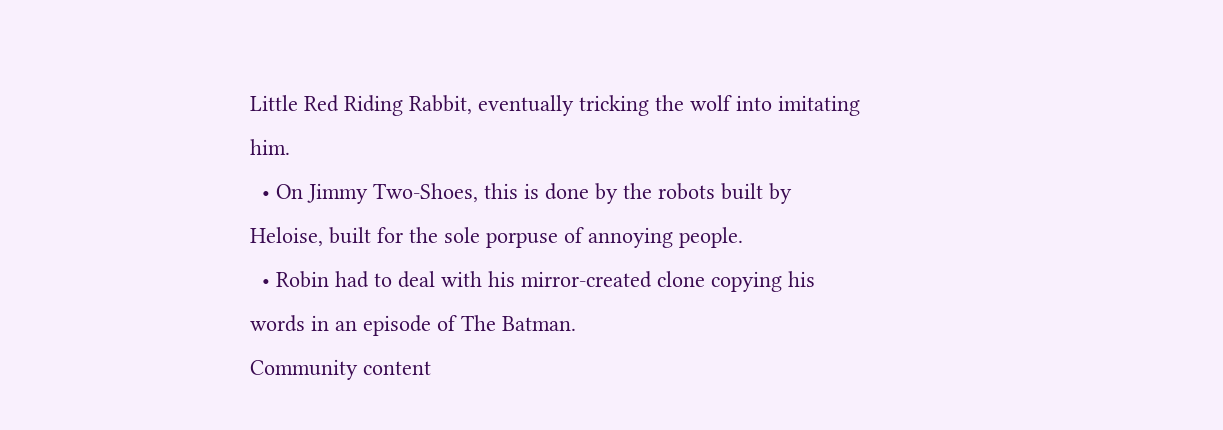Little Red Riding Rabbit, eventually tricking the wolf into imitating him.
  • On Jimmy Two-Shoes, this is done by the robots built by Heloise, built for the sole porpuse of annoying people.
  • Robin had to deal with his mirror-created clone copying his words in an episode of The Batman.
Community content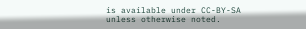is available under CC-BY-SA unless otherwise noted.